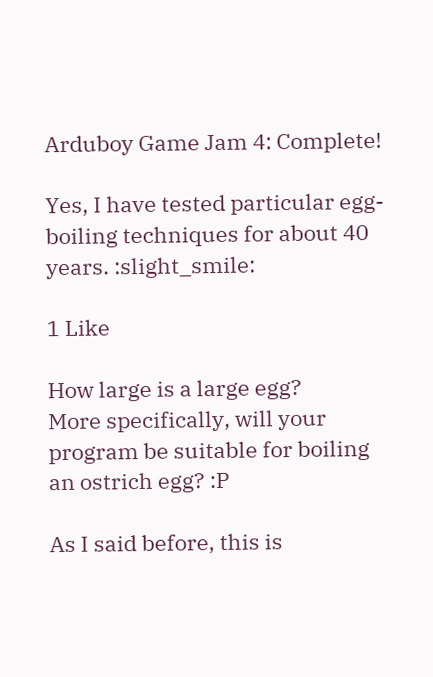Arduboy Game Jam 4: Complete!

Yes, I have tested particular egg-boiling techniques for about 40 years. :slight_smile:

1 Like

How large is a large egg?
More specifically, will your program be suitable for boiling an ostrich egg? :P

As I said before, this is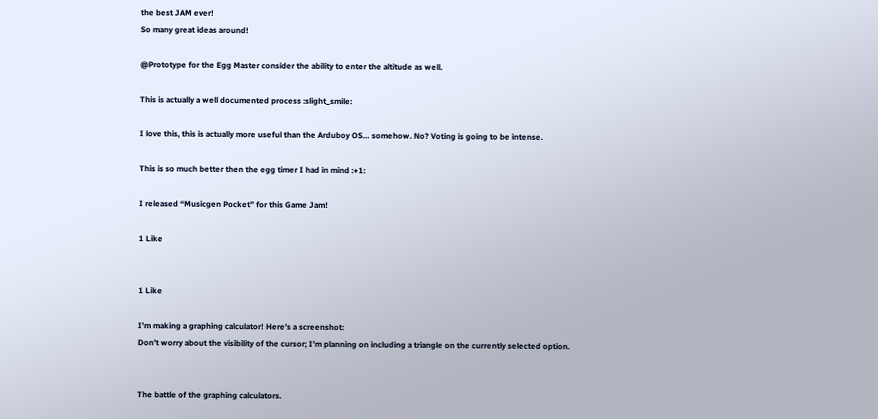the best JAM ever!
So many great ideas around!

@Prototype for the Egg Master consider the ability to enter the altitude as well.

This is actually a well documented process :slight_smile:

I love this, this is actually more useful than the Arduboy OS… somehow. No? Voting is going to be intense.

This is so much better then the egg timer I had in mind :+1:

I released “Musicgen Pocket” for this Game Jam!

1 Like


1 Like

I’m making a graphing calculator! Here’s a screenshot:
Don’t worry about the visibility of the cursor; I’m planning on including a triangle on the currently selected option.


The battle of the graphing calculators.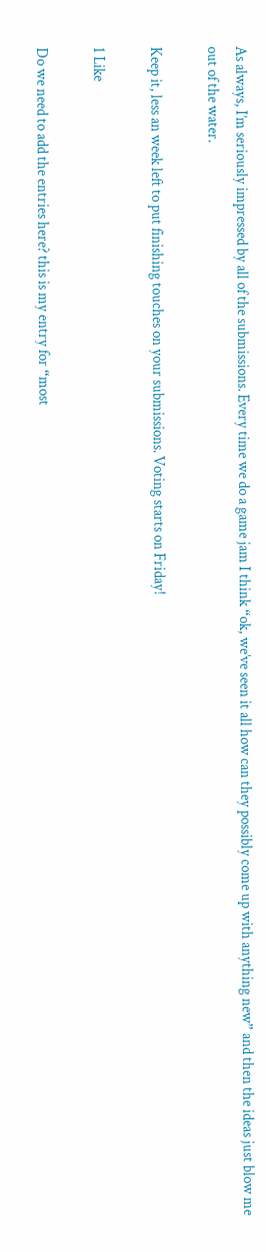As always, I’m seriously impressed by all of the submissions. Every time we do a game jam I think “ok, we’ve seen it all how can they possibly come up with anything new” and then the ideas just blow me out of the water.

Keep it, less an week left to put finishing touches on your submissions. Voting starts on Friday!

1 Like

Do we need to add the entries here? this is my entry for “most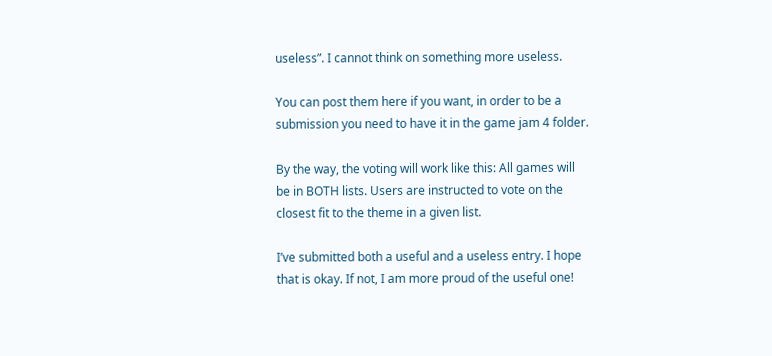useless”. I cannot think on something more useless.

You can post them here if you want, in order to be a submission you need to have it in the game jam 4 folder.

By the way, the voting will work like this: All games will be in BOTH lists. Users are instructed to vote on the closest fit to the theme in a given list.

I’ve submitted both a useful and a useless entry. I hope that is okay. If not, I am more proud of the useful one!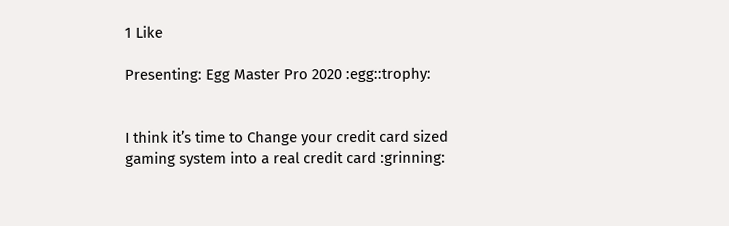1 Like

Presenting: Egg Master Pro 2020 :egg::trophy:


I think it’s time to Change your credit card sized gaming system into a real credit card :grinning: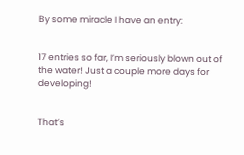By some miracle I have an entry:


17 entries so far, I’m seriously blown out of the water! Just a couple more days for developing!


That’s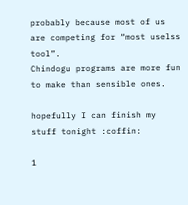probably because most of us are competing for “most uselss tool”.
Chindogu programs are more fun to make than sensible ones.

hopefully I can finish my stuff tonight :coffin:

1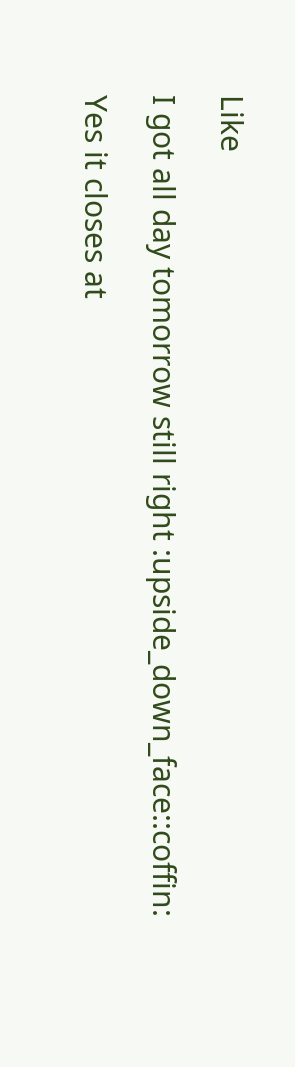Like

I got all day tomorrow still right :upside_down_face::coffin:

Yes it closes at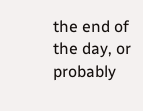the end of the day, or probably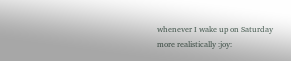whenever I wake up on Saturday more realistically :joy: